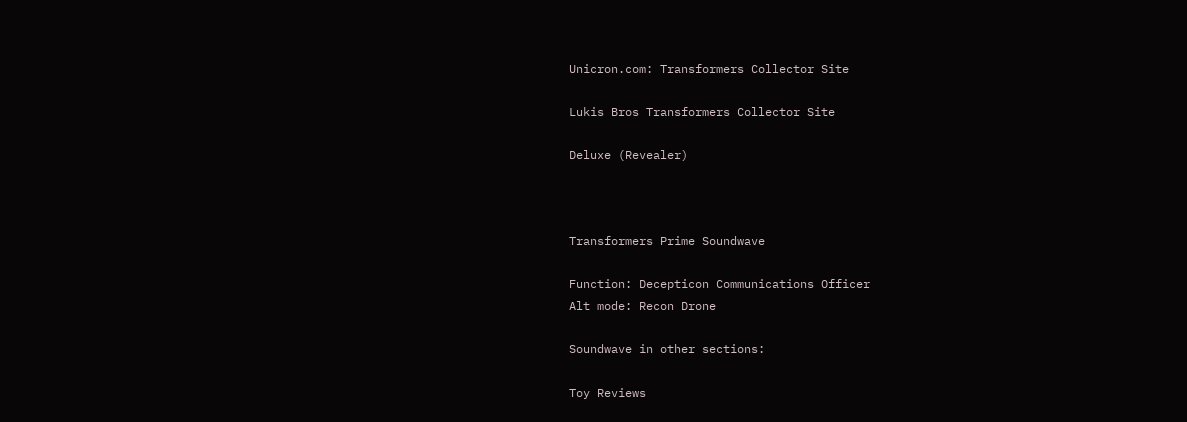Unicron.com: Transformers Collector Site

Lukis Bros Transformers Collector Site

Deluxe (Revealer)



Transformers Prime Soundwave

Function: Decepticon Communications Officer
Alt mode: Recon Drone

Soundwave in other sections:

Toy Reviews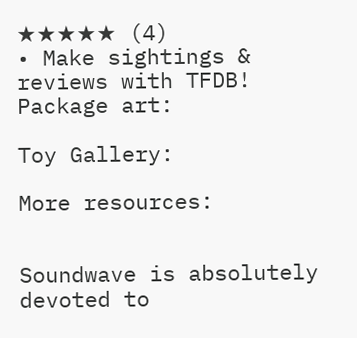★★★★★ (4)
• Make sightings & reviews with TFDB!
Package art:

Toy Gallery:

More resources:


Soundwave is absolutely devoted to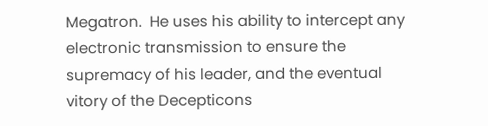Megatron.  He uses his ability to intercept any electronic transmission to ensure the supremacy of his leader, and the eventual vitory of the Decepticons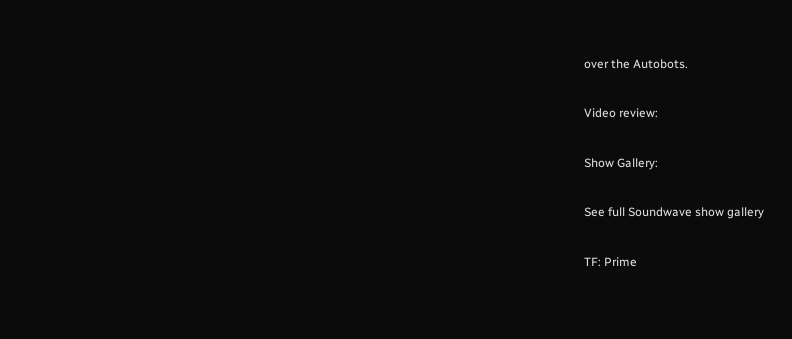over the Autobots.

Video review:

Show Gallery:

See full Soundwave show gallery

TF: Prime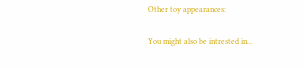Other toy appearances:

You might also be intrested in...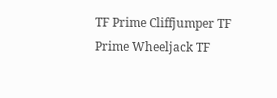TF Prime Cliffjumper TF Prime Wheeljack TF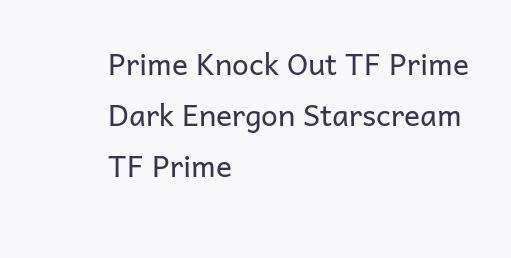Prime Knock Out TF Prime Dark Energon Starscream TF Prime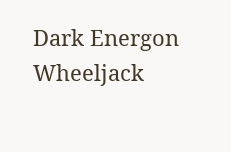Dark Energon Wheeljack